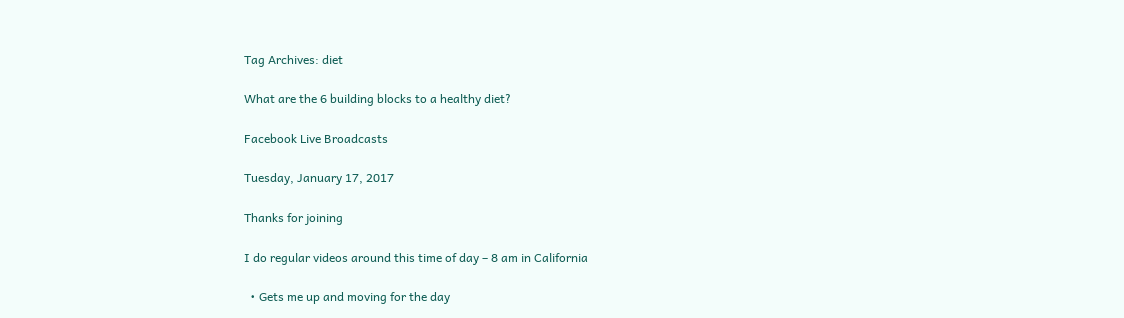Tag Archives: diet

What are the 6 building blocks to a healthy diet?

Facebook Live Broadcasts

Tuesday, January 17, 2017

Thanks for joining

I do regular videos around this time of day – 8 am in California

  • Gets me up and moving for the day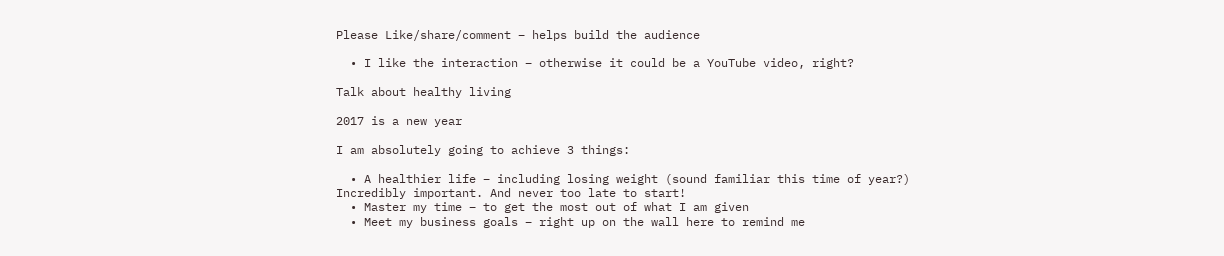Please Like/share/comment – helps build the audience

  • I like the interaction – otherwise it could be a YouTube video, right?

Talk about healthy living

2017 is a new year

I am absolutely going to achieve 3 things:

  • A healthier life – including losing weight (sound familiar this time of year?) Incredibly important. And never too late to start!
  • Master my time – to get the most out of what I am given
  • Meet my business goals – right up on the wall here to remind me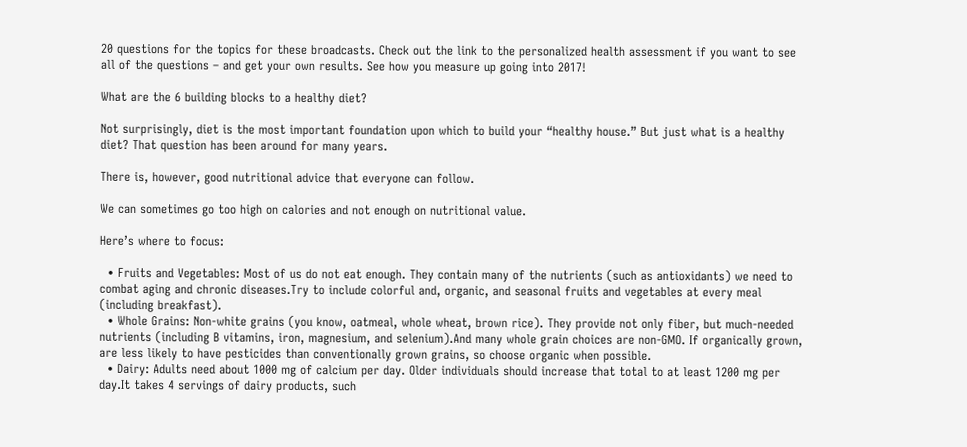20 questions for the topics for these broadcasts. Check out the link to the personalized health assessment if you want to see all of the questions – and get your own results. See how you measure up going into 2017!

What are the 6 building blocks to a healthy diet?

Not surprisingly, diet is the most important foundation upon which to build your “healthy house.” But just what is a healthy diet? That question has been around for many years.

There is, however, good nutritional advice that everyone can follow.

We can sometimes go too high on calories and not enough on nutritional value.

Here’s where to focus:

  • Fruits and Vegetables: Most of us do not eat enough. They contain many of the nutrients (such as antioxidants) we need to combat aging and chronic diseases.Try to include colorful and, organic, and seasonal fruits and vegetables at every meal (including breakfast).
  • Whole Grains: Non-white grains (you know, oatmeal, whole wheat, brown rice). They provide not only fiber, but much-needed nutrients (including B vitamins, iron, magnesium, and selenium).And many whole grain choices are non-GMO. If organically grown, are less likely to have pesticides than conventionally grown grains, so choose organic when possible.
  • Dairy: Adults need about 1000 mg of calcium per day. Older individuals should increase that total to at least 1200 mg per day.It takes 4 servings of dairy products, such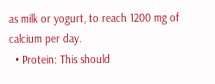as milk or yogurt, to reach 1200 mg of calcium per day.
  • Protein: This should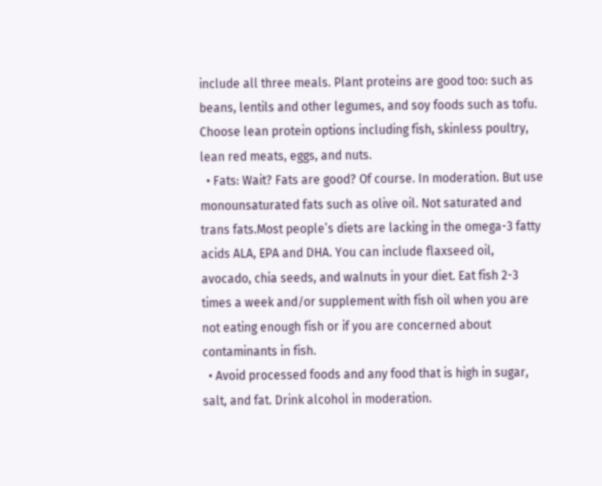include all three meals. Plant proteins are good too: such as beans, lentils and other legumes, and soy foods such as tofu. Choose lean protein options including fish, skinless poultry, lean red meats, eggs, and nuts.
  • Fats: Wait? Fats are good? Of course. In moderation. But use monounsaturated fats such as olive oil. Not saturated and trans fats.Most people’s diets are lacking in the omega-3 fatty acids ALA, EPA and DHA. You can include flaxseed oil, avocado, chia seeds, and walnuts in your diet. Eat fish 2-3 times a week and/or supplement with fish oil when you are not eating enough fish or if you are concerned about contaminants in fish.
  • Avoid processed foods and any food that is high in sugar, salt, and fat. Drink alcohol in moderation.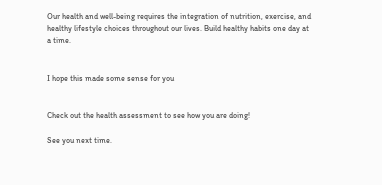Our health and well-being requires the integration of nutrition, exercise, and healthy lifestyle choices throughout our lives. Build healthy habits one day at a time.


I hope this made some sense for you


Check out the health assessment to see how you are doing!

See you next time.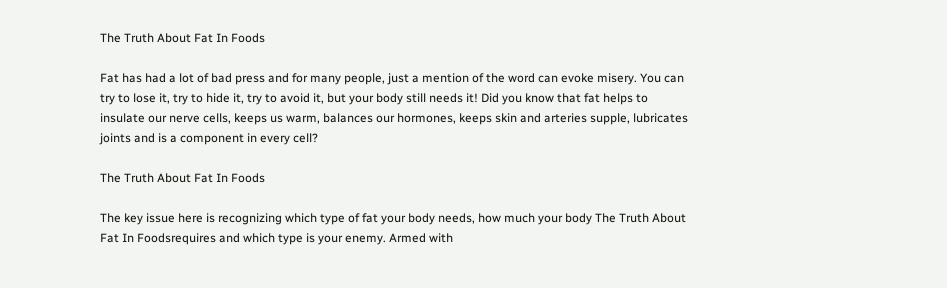The Truth About Fat In Foods

Fat has had a lot of bad press and for many people, just a mention of the word can evoke misery. You can try to lose it, try to hide it, try to avoid it, but your body still needs it! Did you know that fat helps to insulate our nerve cells, keeps us warm, balances our hormones, keeps skin and arteries supple, lubricates joints and is a component in every cell?

The Truth About Fat In Foods

The key issue here is recognizing which type of fat your body needs, how much your body The Truth About Fat In Foodsrequires and which type is your enemy. Armed with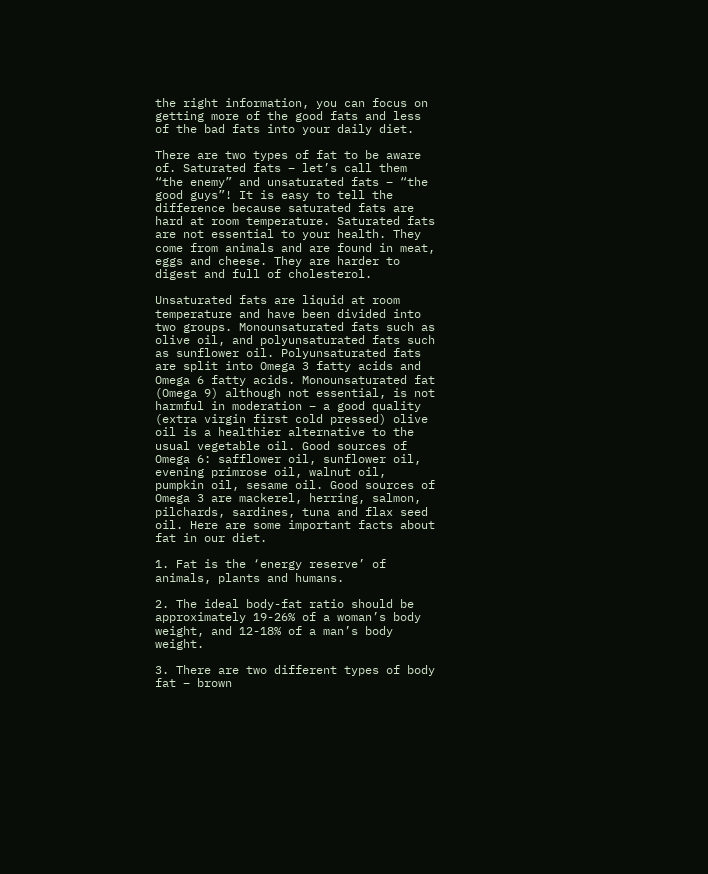the right information, you can focus on getting more of the good fats and less of the bad fats into your daily diet.

There are two types of fat to be aware of. Saturated fats – let’s call them “the enemy” and unsaturated fats – “the good guys”! It is easy to tell the difference because saturated fats are hard at room temperature. Saturated fats are not essential to your health. They come from animals and are found in meat, eggs and cheese. They are harder to digest and full of cholesterol.

Unsaturated fats are liquid at room temperature and have been divided into two groups. Monounsaturated fats such as olive oil, and polyunsaturated fats such as sunflower oil. Polyunsaturated fats are split into Omega 3 fatty acids and Omega 6 fatty acids. Monounsaturated fat (Omega 9) although not essential, is not harmful in moderation – a good quality (extra virgin first cold pressed) olive oil is a healthier alternative to the usual vegetable oil. Good sources of Omega 6: safflower oil, sunflower oil, evening primrose oil, walnut oil, pumpkin oil, sesame oil. Good sources of Omega 3 are mackerel, herring, salmon, pilchards, sardines, tuna and flax seed oil. Here are some important facts about fat in our diet.

1. Fat is the ‘energy reserve’ of animals, plants and humans.

2. The ideal body-fat ratio should be approximately 19-26% of a woman’s body weight, and 12-18% of a man’s body weight.

3. There are two different types of body fat – brown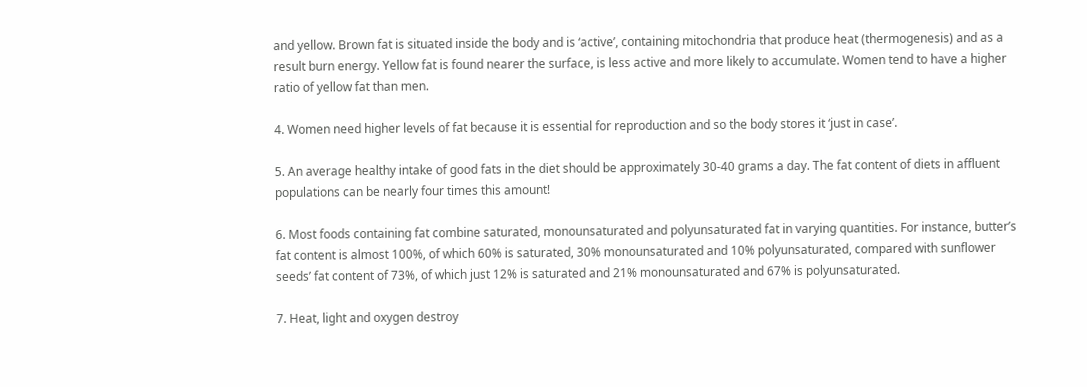and yellow. Brown fat is situated inside the body and is ‘active’, containing mitochondria that produce heat (thermogenesis) and as a result burn energy. Yellow fat is found nearer the surface, is less active and more likely to accumulate. Women tend to have a higher ratio of yellow fat than men.

4. Women need higher levels of fat because it is essential for reproduction and so the body stores it ‘just in case’.

5. An average healthy intake of good fats in the diet should be approximately 30-40 grams a day. The fat content of diets in affluent populations can be nearly four times this amount!

6. Most foods containing fat combine saturated, monounsaturated and polyunsaturated fat in varying quantities. For instance, butter’s fat content is almost 100%, of which 60% is saturated, 30% monounsaturated and 10% polyunsaturated, compared with sunflower seeds’ fat content of 73%, of which just 12% is saturated and 21% monounsaturated and 67% is polyunsaturated.

7. Heat, light and oxygen destroy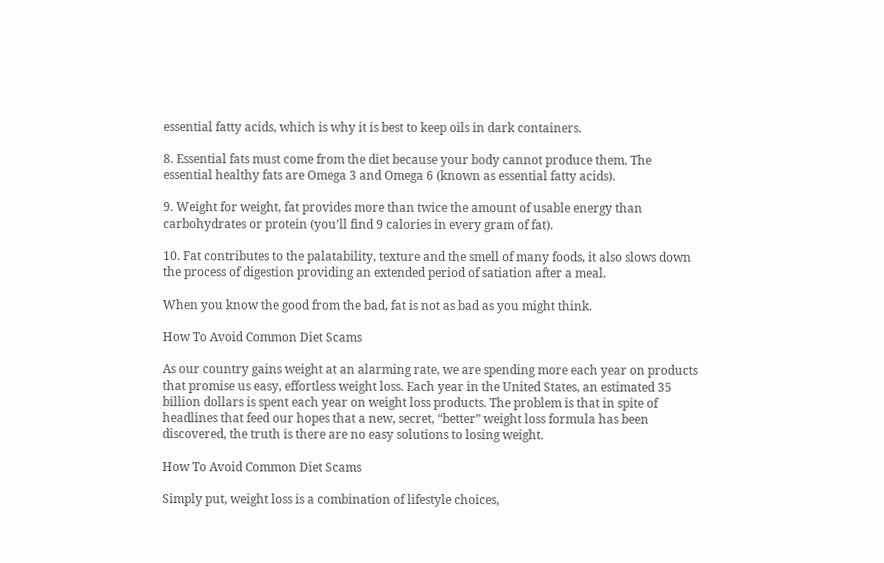essential fatty acids, which is why it is best to keep oils in dark containers.

8. Essential fats must come from the diet because your body cannot produce them. The essential healthy fats are Omega 3 and Omega 6 (known as essential fatty acids).

9. Weight for weight, fat provides more than twice the amount of usable energy than carbohydrates or protein (you’ll find 9 calories in every gram of fat).

10. Fat contributes to the palatability, texture and the smell of many foods, it also slows down the process of digestion providing an extended period of satiation after a meal.

When you know the good from the bad, fat is not as bad as you might think.

How To Avoid Common Diet Scams

As our country gains weight at an alarming rate, we are spending more each year on products that promise us easy, effortless weight loss. Each year in the United States, an estimated 35 billion dollars is spent each year on weight loss products. The problem is that in spite of headlines that feed our hopes that a new, secret, “better” weight loss formula has been discovered, the truth is there are no easy solutions to losing weight.

How To Avoid Common Diet Scams

Simply put, weight loss is a combination of lifestyle choices,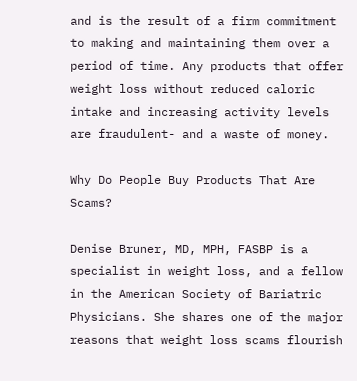and is the result of a firm commitment to making and maintaining them over a period of time. Any products that offer weight loss without reduced caloric intake and increasing activity levels are fraudulent- and a waste of money.

Why Do People Buy Products That Are Scams?

Denise Bruner, MD, MPH, FASBP is a specialist in weight loss, and a fellow in the American Society of Bariatric Physicians. She shares one of the major reasons that weight loss scams flourish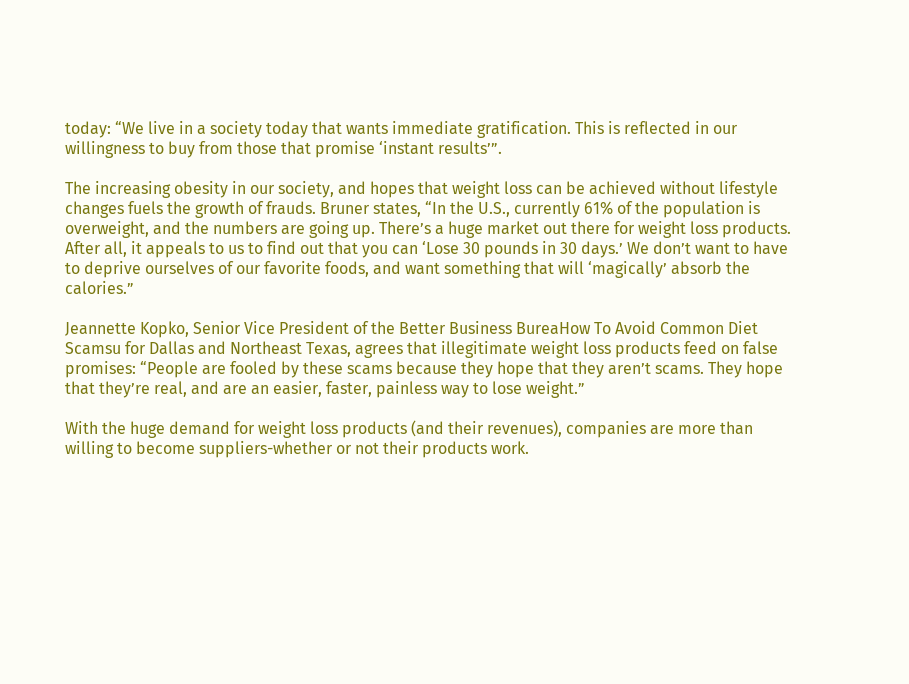today: “We live in a society today that wants immediate gratification. This is reflected in our willingness to buy from those that promise ‘instant results’”.

The increasing obesity in our society, and hopes that weight loss can be achieved without lifestyle changes fuels the growth of frauds. Bruner states, “In the U.S., currently 61% of the population is overweight, and the numbers are going up. There’s a huge market out there for weight loss products. After all, it appeals to us to find out that you can ‘Lose 30 pounds in 30 days.’ We don’t want to have to deprive ourselves of our favorite foods, and want something that will ‘magically’ absorb the calories.”

Jeannette Kopko, Senior Vice President of the Better Business BureaHow To Avoid Common Diet Scamsu for Dallas and Northeast Texas, agrees that illegitimate weight loss products feed on false promises: “People are fooled by these scams because they hope that they aren’t scams. They hope that they’re real, and are an easier, faster, painless way to lose weight.”

With the huge demand for weight loss products (and their revenues), companies are more than willing to become suppliers-whether or not their products work.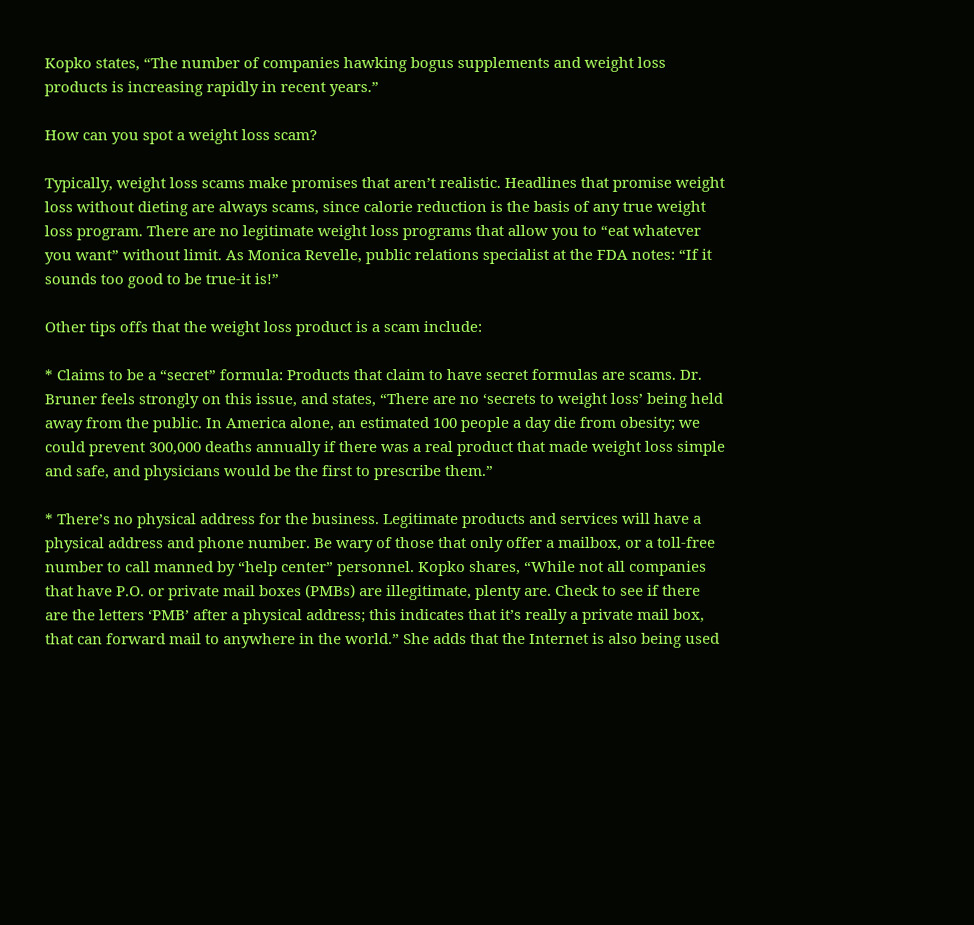Kopko states, “The number of companies hawking bogus supplements and weight loss products is increasing rapidly in recent years.”

How can you spot a weight loss scam?

Typically, weight loss scams make promises that aren’t realistic. Headlines that promise weight loss without dieting are always scams, since calorie reduction is the basis of any true weight loss program. There are no legitimate weight loss programs that allow you to “eat whatever you want” without limit. As Monica Revelle, public relations specialist at the FDA notes: “If it sounds too good to be true-it is!”

Other tips offs that the weight loss product is a scam include:

* Claims to be a “secret” formula: Products that claim to have secret formulas are scams. Dr. Bruner feels strongly on this issue, and states, “There are no ‘secrets to weight loss’ being held away from the public. In America alone, an estimated 100 people a day die from obesity; we could prevent 300,000 deaths annually if there was a real product that made weight loss simple and safe, and physicians would be the first to prescribe them.”

* There’s no physical address for the business. Legitimate products and services will have a physical address and phone number. Be wary of those that only offer a mailbox, or a toll-free number to call manned by “help center” personnel. Kopko shares, “While not all companies that have P.O. or private mail boxes (PMBs) are illegitimate, plenty are. Check to see if there are the letters ‘PMB’ after a physical address; this indicates that it’s really a private mail box, that can forward mail to anywhere in the world.” She adds that the Internet is also being used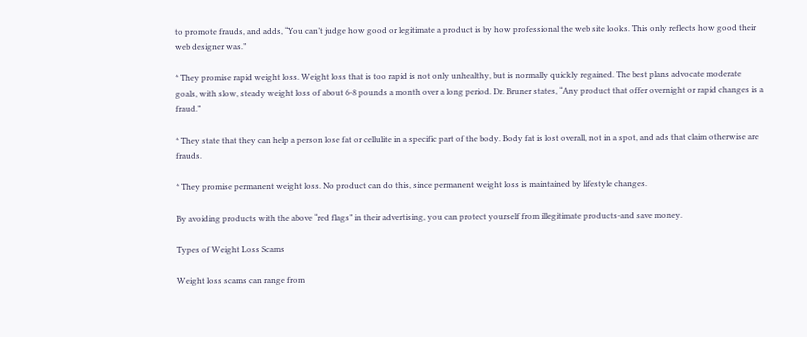to promote frauds, and adds, “You can’t judge how good or legitimate a product is by how professional the web site looks. This only reflects how good their web designer was.”

* They promise rapid weight loss. Weight loss that is too rapid is not only unhealthy, but is normally quickly regained. The best plans advocate moderate goals, with slow, steady weight loss of about 6-8 pounds a month over a long period. Dr. Bruner states, “Any product that offer overnight or rapid changes is a fraud.”

* They state that they can help a person lose fat or cellulite in a specific part of the body. Body fat is lost overall, not in a spot, and ads that claim otherwise are frauds.

* They promise permanent weight loss. No product can do this, since permanent weight loss is maintained by lifestyle changes.

By avoiding products with the above “red flags” in their advertising, you can protect yourself from illegitimate products-and save money.

Types of Weight Loss Scams

Weight loss scams can range from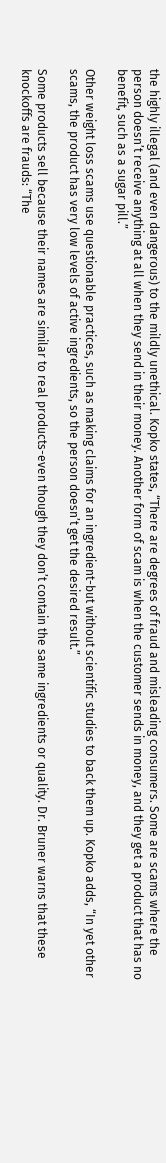the highly illegal (and even dangerous) to the mildly unethical. Kopko states, “There are degrees of fraud and misleading consumers. Some are scams where the person doesn’t receive anything at all when they send in their money. Another form of scam is when the customer sends in money, and they get a product that has no benefit, such as a sugar pill.”

Other weight loss scams use questionable practices, such as making claims for an ingredient-but without scientific studies to back them up. Kopko adds, “In yet other scams, the product has very low levels of active ingredients, so the person doesn’t get the desired result.”

Some products sell because their names are similar to real products-even though they don’t contain the same ingredients or quality. Dr. Bruner warns that these knockoffs are frauds: “The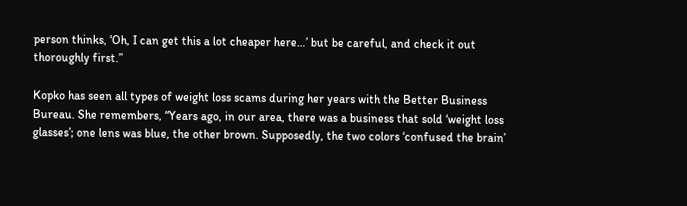person thinks, ‘Oh, I can get this a lot cheaper here…’ but be careful, and check it out thoroughly first.”

Kopko has seen all types of weight loss scams during her years with the Better Business Bureau. She remembers, “Years ago, in our area, there was a business that sold ‘weight loss glasses’; one lens was blue, the other brown. Supposedly, the two colors ‘confused the brain’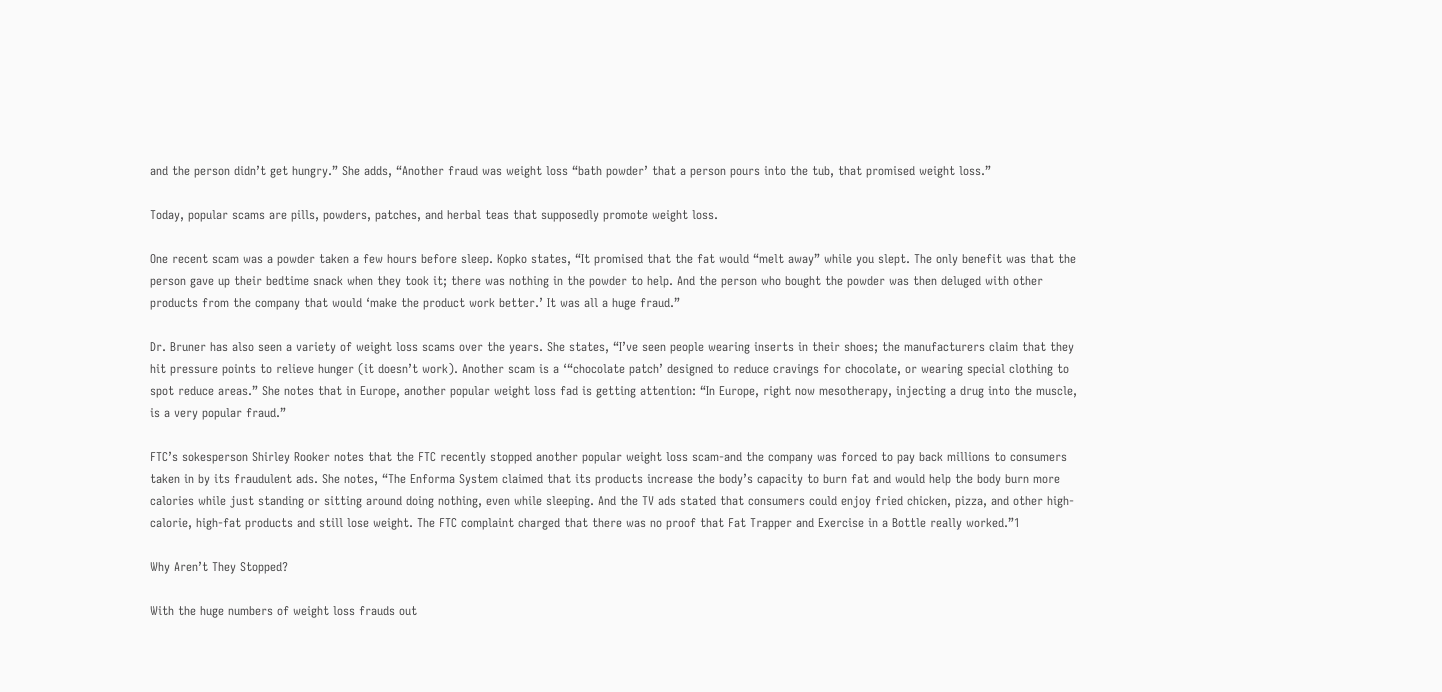and the person didn’t get hungry.” She adds, “Another fraud was weight loss “bath powder’ that a person pours into the tub, that promised weight loss.”

Today, popular scams are pills, powders, patches, and herbal teas that supposedly promote weight loss.

One recent scam was a powder taken a few hours before sleep. Kopko states, “It promised that the fat would “melt away” while you slept. The only benefit was that the person gave up their bedtime snack when they took it; there was nothing in the powder to help. And the person who bought the powder was then deluged with other products from the company that would ‘make the product work better.’ It was all a huge fraud.”

Dr. Bruner has also seen a variety of weight loss scams over the years. She states, “I’ve seen people wearing inserts in their shoes; the manufacturers claim that they hit pressure points to relieve hunger (it doesn’t work). Another scam is a ‘“chocolate patch’ designed to reduce cravings for chocolate, or wearing special clothing to spot reduce areas.” She notes that in Europe, another popular weight loss fad is getting attention: “In Europe, right now mesotherapy, injecting a drug into the muscle, is a very popular fraud.”

FTC’s sokesperson Shirley Rooker notes that the FTC recently stopped another popular weight loss scam-and the company was forced to pay back millions to consumers taken in by its fraudulent ads. She notes, “The Enforma System claimed that its products increase the body’s capacity to burn fat and would help the body burn more calories while just standing or sitting around doing nothing, even while sleeping. And the TV ads stated that consumers could enjoy fried chicken, pizza, and other high-calorie, high-fat products and still lose weight. The FTC complaint charged that there was no proof that Fat Trapper and Exercise in a Bottle really worked.”1

Why Aren’t They Stopped?

With the huge numbers of weight loss frauds out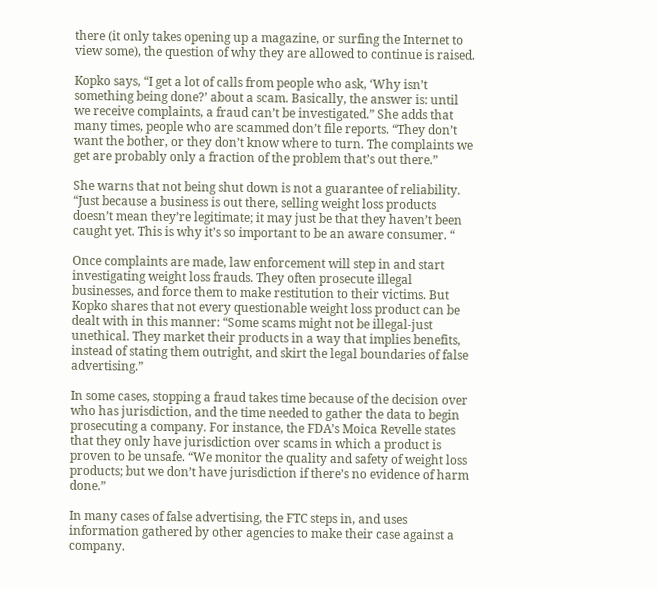there (it only takes opening up a magazine, or surfing the Internet to view some), the question of why they are allowed to continue is raised.

Kopko says, “I get a lot of calls from people who ask, ‘Why isn’t something being done?’ about a scam. Basically, the answer is: until we receive complaints, a fraud can’t be investigated.” She adds that many times, people who are scammed don’t file reports. “They don’t want the bother, or they don’t know where to turn. The complaints we get are probably only a fraction of the problem that’s out there.”

She warns that not being shut down is not a guarantee of reliability. “Just because a business is out there, selling weight loss products doesn’t mean they’re legitimate; it may just be that they haven’t been caught yet. This is why it’s so important to be an aware consumer. “

Once complaints are made, law enforcement will step in and start investigating weight loss frauds. They often prosecute illegal businesses, and force them to make restitution to their victims. But Kopko shares that not every questionable weight loss product can be dealt with in this manner: “Some scams might not be illegal-just unethical. They market their products in a way that implies benefits, instead of stating them outright, and skirt the legal boundaries of false advertising.”

In some cases, stopping a fraud takes time because of the decision over who has jurisdiction, and the time needed to gather the data to begin prosecuting a company. For instance, the FDA’s Moica Revelle states that they only have jurisdiction over scams in which a product is proven to be unsafe. “We monitor the quality and safety of weight loss products; but we don’t have jurisdiction if there’s no evidence of harm done.”

In many cases of false advertising, the FTC steps in, and uses information gathered by other agencies to make their case against a company.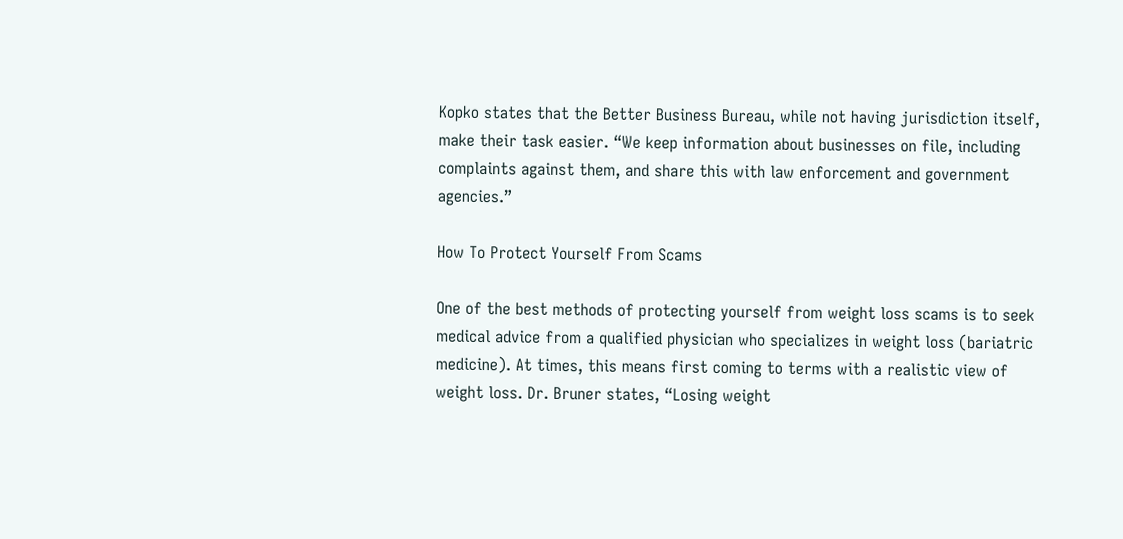Kopko states that the Better Business Bureau, while not having jurisdiction itself, make their task easier. “We keep information about businesses on file, including complaints against them, and share this with law enforcement and government agencies.”

How To Protect Yourself From Scams

One of the best methods of protecting yourself from weight loss scams is to seek medical advice from a qualified physician who specializes in weight loss (bariatric medicine). At times, this means first coming to terms with a realistic view of weight loss. Dr. Bruner states, “Losing weight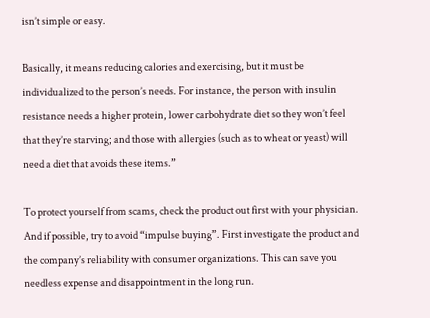isn’t simple or easy.

Basically, it means reducing calories and exercising, but it must be individualized to the person’s needs. For instance, the person with insulin resistance needs a higher protein, lower carbohydrate diet so they won’t feel that they’re starving; and those with allergies (such as to wheat or yeast) will need a diet that avoids these items.”

To protect yourself from scams, check the product out first with your physician. And if possible, try to avoid “impulse buying”. First investigate the product and the company’s reliability with consumer organizations. This can save you needless expense and disappointment in the long run.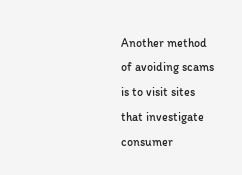Another method of avoiding scams is to visit sites that investigate consumer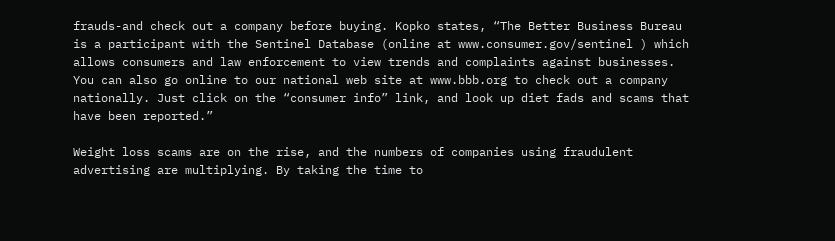frauds-and check out a company before buying. Kopko states, “The Better Business Bureau is a participant with the Sentinel Database (online at www.consumer.gov/sentinel ) which allows consumers and law enforcement to view trends and complaints against businesses. You can also go online to our national web site at www.bbb.org to check out a company nationally. Just click on the “consumer info” link, and look up diet fads and scams that have been reported.”

Weight loss scams are on the rise, and the numbers of companies using fraudulent advertising are multiplying. By taking the time to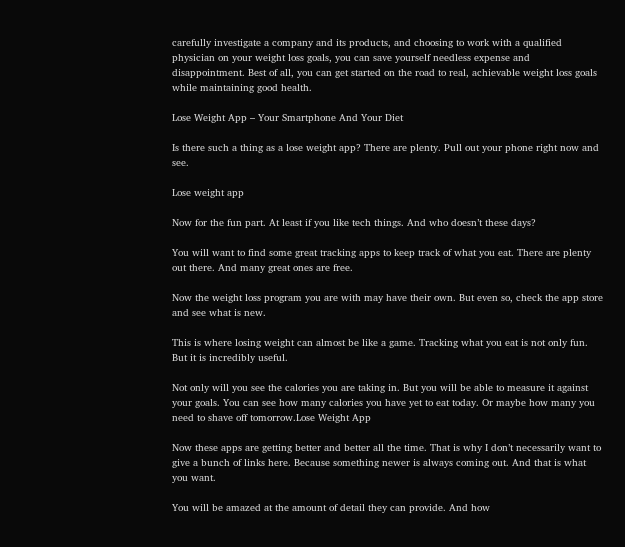carefully investigate a company and its products, and choosing to work with a qualified physician on your weight loss goals, you can save yourself needless expense and disappointment. Best of all, you can get started on the road to real, achievable weight loss goals while maintaining good health.

Lose Weight App – Your Smartphone And Your Diet

Is there such a thing as a lose weight app? There are plenty. Pull out your phone right now and see.

Lose weight app

Now for the fun part. At least if you like tech things. And who doesn’t these days?

You will want to find some great tracking apps to keep track of what you eat. There are plenty out there. And many great ones are free.

Now the weight loss program you are with may have their own. But even so, check the app store and see what is new.

This is where losing weight can almost be like a game. Tracking what you eat is not only fun. But it is incredibly useful.

Not only will you see the calories you are taking in. But you will be able to measure it against your goals. You can see how many calories you have yet to eat today. Or maybe how many you need to shave off tomorrow.Lose Weight App

Now these apps are getting better and better all the time. That is why I don’t necessarily want to give a bunch of links here. Because something newer is always coming out. And that is what you want.

You will be amazed at the amount of detail they can provide. And how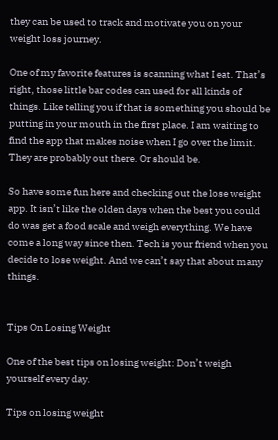they can be used to track and motivate you on your weight loss journey.

One of my favorite features is scanning what I eat. That’s right, those little bar codes can used for all kinds of things. Like telling you if that is something you should be putting in your mouth in the first place. I am waiting to find the app that makes noise when I go over the limit. They are probably out there. Or should be.

So have some fun here and checking out the lose weight app. It isn’t like the olden days when the best you could do was get a food scale and weigh everything. We have come a long way since then. Tech is your friend when you decide to lose weight. And we can’t say that about many things.


Tips On Losing Weight

One of the best tips on losing weight: Don’t weigh yourself every day.

Tips on losing weight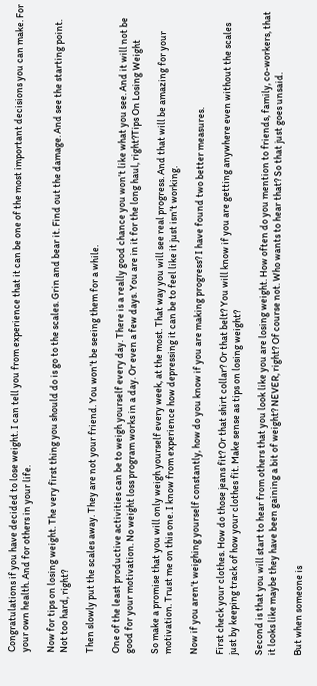Congratulations if you have decided to lose weight. I can tell you from experience that it can be one of the most important decisions you can make. For your own health. And for others in your life.

Now for tips on losing weight. The very first thing you should do is go to the scales. Grin and bear it. Find out the damage. And see the starting point. Not too hard, right?

Then slowly put the scales away. They are not your friend. You won’t be seeing them for a while.

One of the least productive activities can be to weigh yourself every day. There is a really good chance you won’t like what you see. And it will not be good for your motivation. No weight loss program works in a day. Or even a few days. You are in it for the long haul, right?Tips On Losing Weight

So make a promise that you will only weigh yourself every week, at the most. That way you will see real progress. And that will be amazing for your motivation. Trust me on this one. I know from experience how depressing it can be to feel like it just isn’t working.

Now if you aren’t weighing yourself constantly, how do you know if you are making progress? I have found two better measures.

First check your clothes. How do those jeans fit? Or that shirt collar? Or that belt? You will know if you are getting anywhere even without the scales just by keeping track of how your clothes fit. Make sense as tips on losing weight?

Second is that you will start to hear from others that you look like you are losing weight. How often do you mention to friends, family, co-workers, that it looks like maybe they have been gaining a bit of weight? NEVER, right? Of course not. Who wants to hear that? So that just goes unsaid.

But when someone is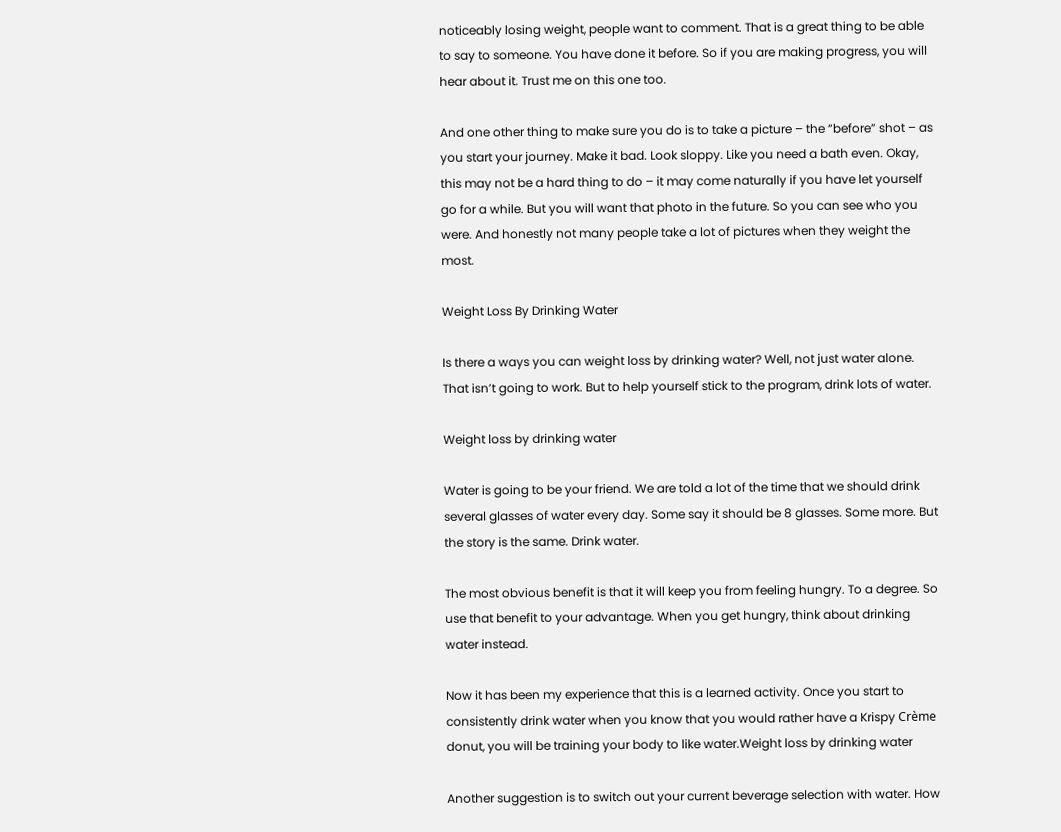noticeably losing weight, people want to comment. That is a great thing to be able to say to someone. You have done it before. So if you are making progress, you will hear about it. Trust me on this one too.

And one other thing to make sure you do is to take a picture – the “before” shot – as you start your journey. Make it bad. Look sloppy. Like you need a bath even. Okay, this may not be a hard thing to do – it may come naturally if you have let yourself go for a while. But you will want that photo in the future. So you can see who you were. And honestly not many people take a lot of pictures when they weight the most.

Weight Loss By Drinking Water

Is there a ways you can weight loss by drinking water? Well, not just water alone. That isn’t going to work. But to help yourself stick to the program, drink lots of water.

Weight loss by drinking water

Water is going to be your friend. We are told a lot of the time that we should drink several glasses of water every day. Some say it should be 8 glasses. Some more. But the story is the same. Drink water.

The most obvious benefit is that it will keep you from feeling hungry. To a degree. So use that benefit to your advantage. When you get hungry, think about drinking water instead.

Now it has been my experience that this is a learned activity. Once you start to consistently drink water when you know that you would rather have a Krispy Crème donut, you will be training your body to like water.Weight loss by drinking water

Another suggestion is to switch out your current beverage selection with water. How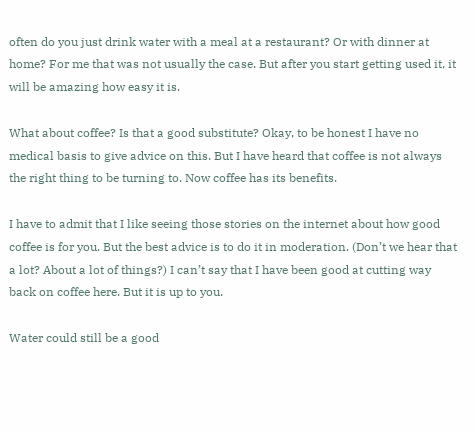often do you just drink water with a meal at a restaurant? Or with dinner at home? For me that was not usually the case. But after you start getting used it, it will be amazing how easy it is.

What about coffee? Is that a good substitute? Okay, to be honest I have no medical basis to give advice on this. But I have heard that coffee is not always the right thing to be turning to. Now coffee has its benefits.

I have to admit that I like seeing those stories on the internet about how good coffee is for you. But the best advice is to do it in moderation. (Don’t we hear that a lot? About a lot of things?) I can’t say that I have been good at cutting way back on coffee here. But it is up to you.

Water could still be a good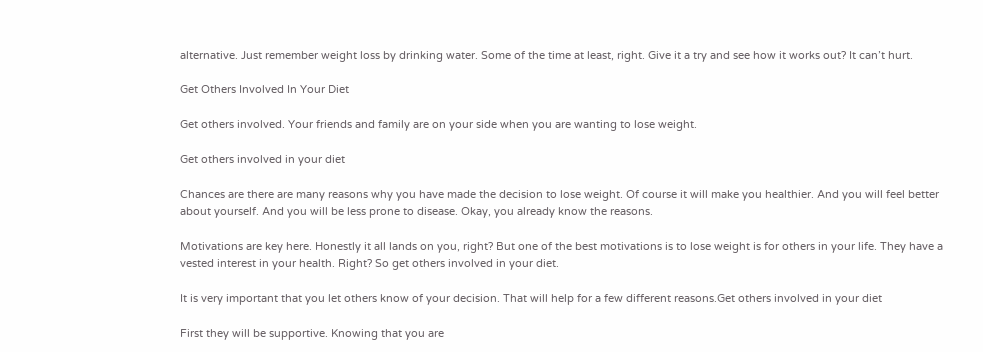alternative. Just remember weight loss by drinking water. Some of the time at least, right. Give it a try and see how it works out? It can’t hurt.

Get Others Involved In Your Diet

Get others involved. Your friends and family are on your side when you are wanting to lose weight.

Get others involved in your diet

Chances are there are many reasons why you have made the decision to lose weight. Of course it will make you healthier. And you will feel better about yourself. And you will be less prone to disease. Okay, you already know the reasons.

Motivations are key here. Honestly it all lands on you, right? But one of the best motivations is to lose weight is for others in your life. They have a vested interest in your health. Right? So get others involved in your diet.

It is very important that you let others know of your decision. That will help for a few different reasons.Get others involved in your diet

First they will be supportive. Knowing that you are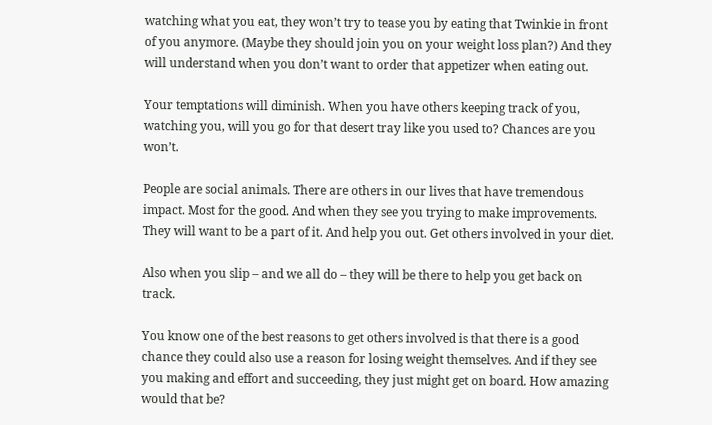watching what you eat, they won’t try to tease you by eating that Twinkie in front of you anymore. (Maybe they should join you on your weight loss plan?) And they will understand when you don’t want to order that appetizer when eating out.

Your temptations will diminish. When you have others keeping track of you, watching you, will you go for that desert tray like you used to? Chances are you won’t.

People are social animals. There are others in our lives that have tremendous impact. Most for the good. And when they see you trying to make improvements. They will want to be a part of it. And help you out. Get others involved in your diet.

Also when you slip – and we all do – they will be there to help you get back on track.

You know one of the best reasons to get others involved is that there is a good chance they could also use a reason for losing weight themselves. And if they see you making and effort and succeeding, they just might get on board. How amazing would that be?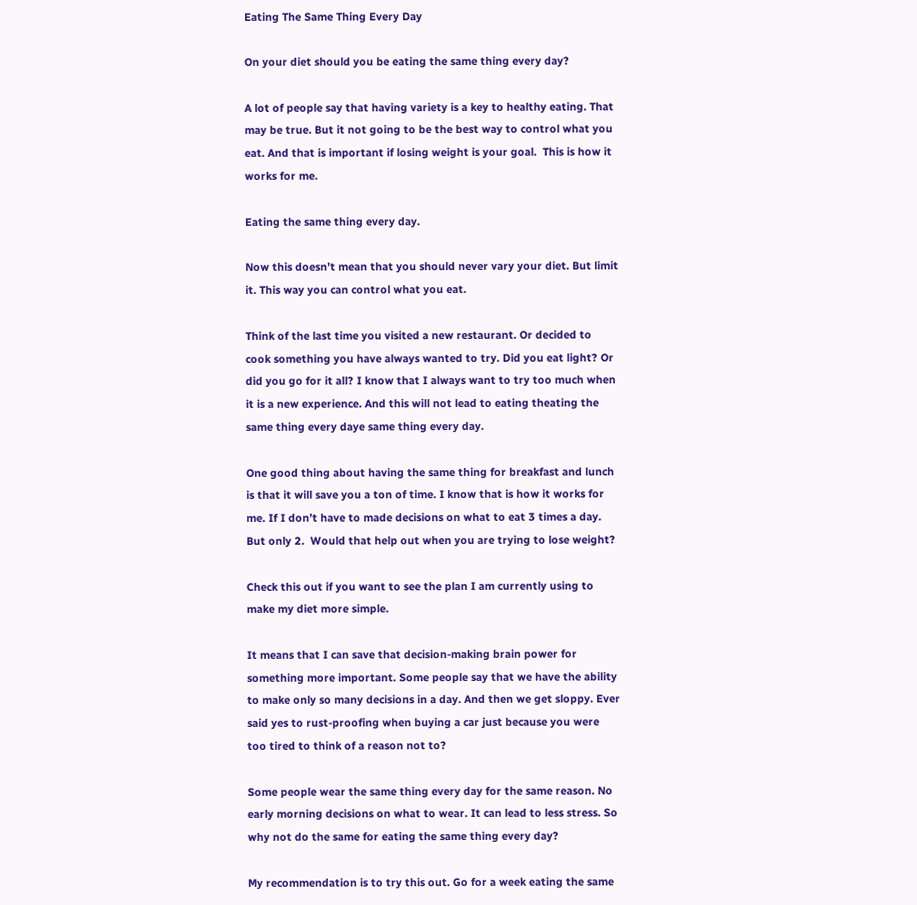Eating The Same Thing Every Day

On your diet should you be eating the same thing every day?

A lot of people say that having variety is a key to healthy eating. That may be true. But it not going to be the best way to control what you eat. And that is important if losing weight is your goal.  This is how it works for me.

Eating the same thing every day.

Now this doesn’t mean that you should never vary your diet. But limit it. This way you can control what you eat.

Think of the last time you visited a new restaurant. Or decided to cook something you have always wanted to try. Did you eat light? Or did you go for it all? I know that I always want to try too much when it is a new experience. And this will not lead to eating theating the same thing every daye same thing every day.

One good thing about having the same thing for breakfast and lunch is that it will save you a ton of time. I know that is how it works for me. If I don’t have to made decisions on what to eat 3 times a day. But only 2.  Would that help out when you are trying to lose weight?

Check this out if you want to see the plan I am currently using to make my diet more simple.

It means that I can save that decision-making brain power for something more important. Some people say that we have the ability to make only so many decisions in a day. And then we get sloppy. Ever said yes to rust-proofing when buying a car just because you were too tired to think of a reason not to?

Some people wear the same thing every day for the same reason. No early morning decisions on what to wear. It can lead to less stress. So why not do the same for eating the same thing every day?

My recommendation is to try this out. Go for a week eating the same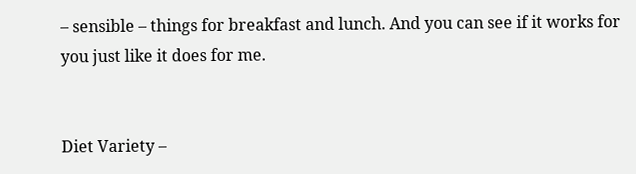– sensible – things for breakfast and lunch. And you can see if it works for you just like it does for me.


Diet Variety –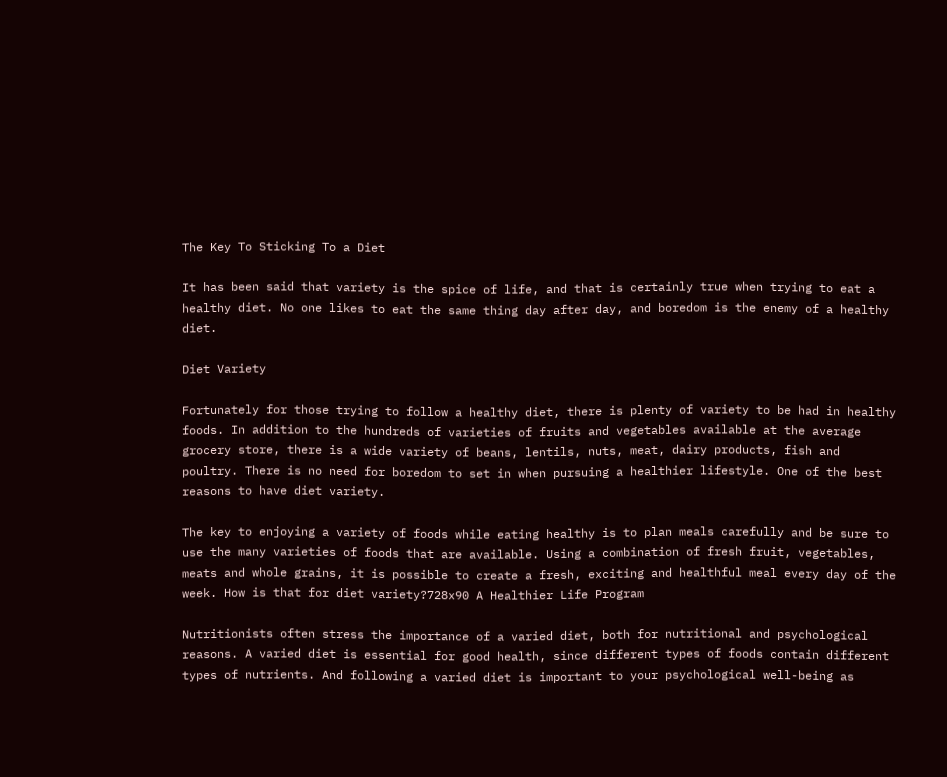The Key To Sticking To a Diet

It has been said that variety is the spice of life, and that is certainly true when trying to eat a healthy diet. No one likes to eat the same thing day after day, and boredom is the enemy of a healthy diet.

Diet Variety

Fortunately for those trying to follow a healthy diet, there is plenty of variety to be had in healthy foods. In addition to the hundreds of varieties of fruits and vegetables available at the average grocery store, there is a wide variety of beans, lentils, nuts, meat, dairy products, fish and poultry. There is no need for boredom to set in when pursuing a healthier lifestyle. One of the best reasons to have diet variety.

The key to enjoying a variety of foods while eating healthy is to plan meals carefully and be sure to use the many varieties of foods that are available. Using a combination of fresh fruit, vegetables, meats and whole grains, it is possible to create a fresh, exciting and healthful meal every day of the week. How is that for diet variety?728x90 A Healthier Life Program

Nutritionists often stress the importance of a varied diet, both for nutritional and psychological reasons. A varied diet is essential for good health, since different types of foods contain different types of nutrients. And following a varied diet is important to your psychological well-being as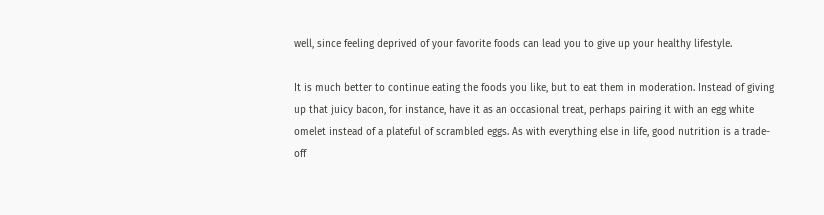well, since feeling deprived of your favorite foods can lead you to give up your healthy lifestyle.

It is much better to continue eating the foods you like, but to eat them in moderation. Instead of giving up that juicy bacon, for instance, have it as an occasional treat, perhaps pairing it with an egg white omelet instead of a plateful of scrambled eggs. As with everything else in life, good nutrition is a trade-off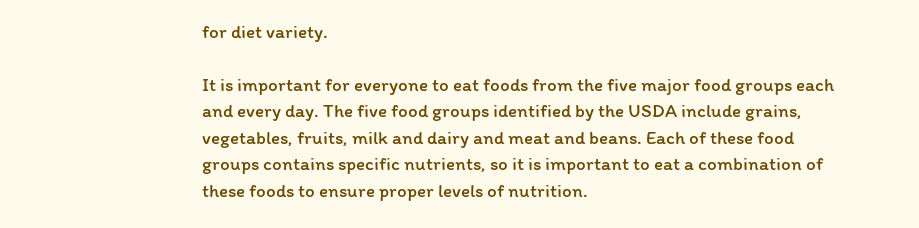for diet variety.

It is important for everyone to eat foods from the five major food groups each and every day. The five food groups identified by the USDA include grains, vegetables, fruits, milk and dairy and meat and beans. Each of these food groups contains specific nutrients, so it is important to eat a combination of these foods to ensure proper levels of nutrition.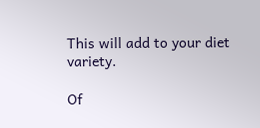This will add to your diet variety.

Of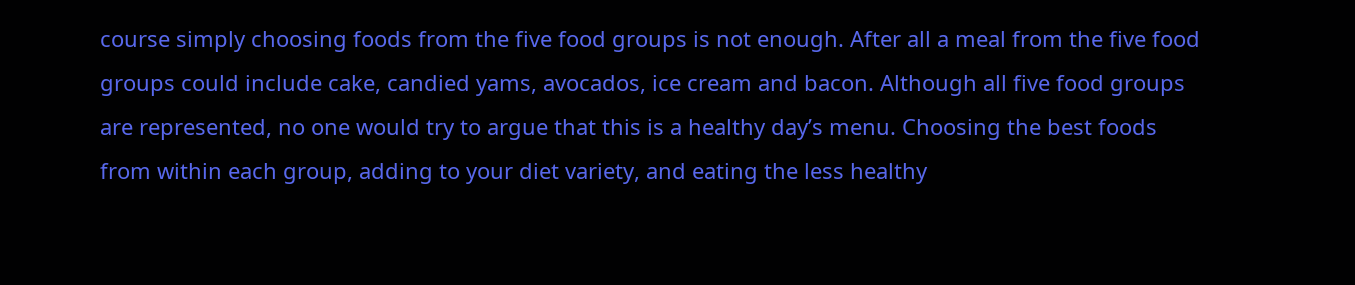course simply choosing foods from the five food groups is not enough. After all a meal from the five food groups could include cake, candied yams, avocados, ice cream and bacon. Although all five food groups are represented, no one would try to argue that this is a healthy day’s menu. Choosing the best foods from within each group, adding to your diet variety, and eating the less healthy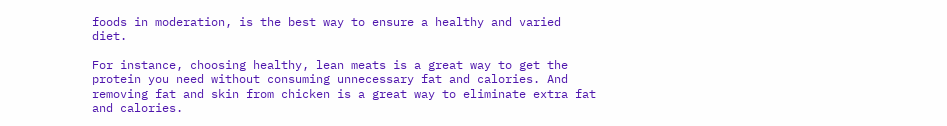foods in moderation, is the best way to ensure a healthy and varied diet.

For instance, choosing healthy, lean meats is a great way to get the protein you need without consuming unnecessary fat and calories. And removing fat and skin from chicken is a great way to eliminate extra fat and calories.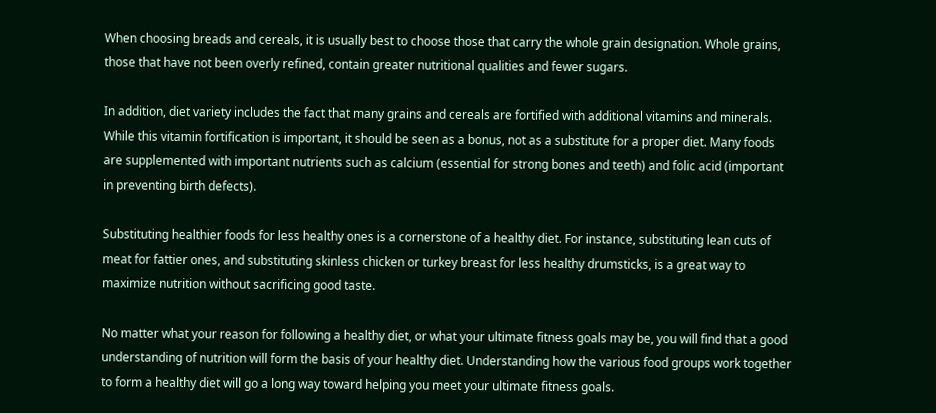When choosing breads and cereals, it is usually best to choose those that carry the whole grain designation. Whole grains, those that have not been overly refined, contain greater nutritional qualities and fewer sugars.

In addition, diet variety includes the fact that many grains and cereals are fortified with additional vitamins and minerals. While this vitamin fortification is important, it should be seen as a bonus, not as a substitute for a proper diet. Many foods are supplemented with important nutrients such as calcium (essential for strong bones and teeth) and folic acid (important in preventing birth defects).

Substituting healthier foods for less healthy ones is a cornerstone of a healthy diet. For instance, substituting lean cuts of meat for fattier ones, and substituting skinless chicken or turkey breast for less healthy drumsticks, is a great way to maximize nutrition without sacrificing good taste.

No matter what your reason for following a healthy diet, or what your ultimate fitness goals may be, you will find that a good understanding of nutrition will form the basis of your healthy diet. Understanding how the various food groups work together to form a healthy diet will go a long way toward helping you meet your ultimate fitness goals.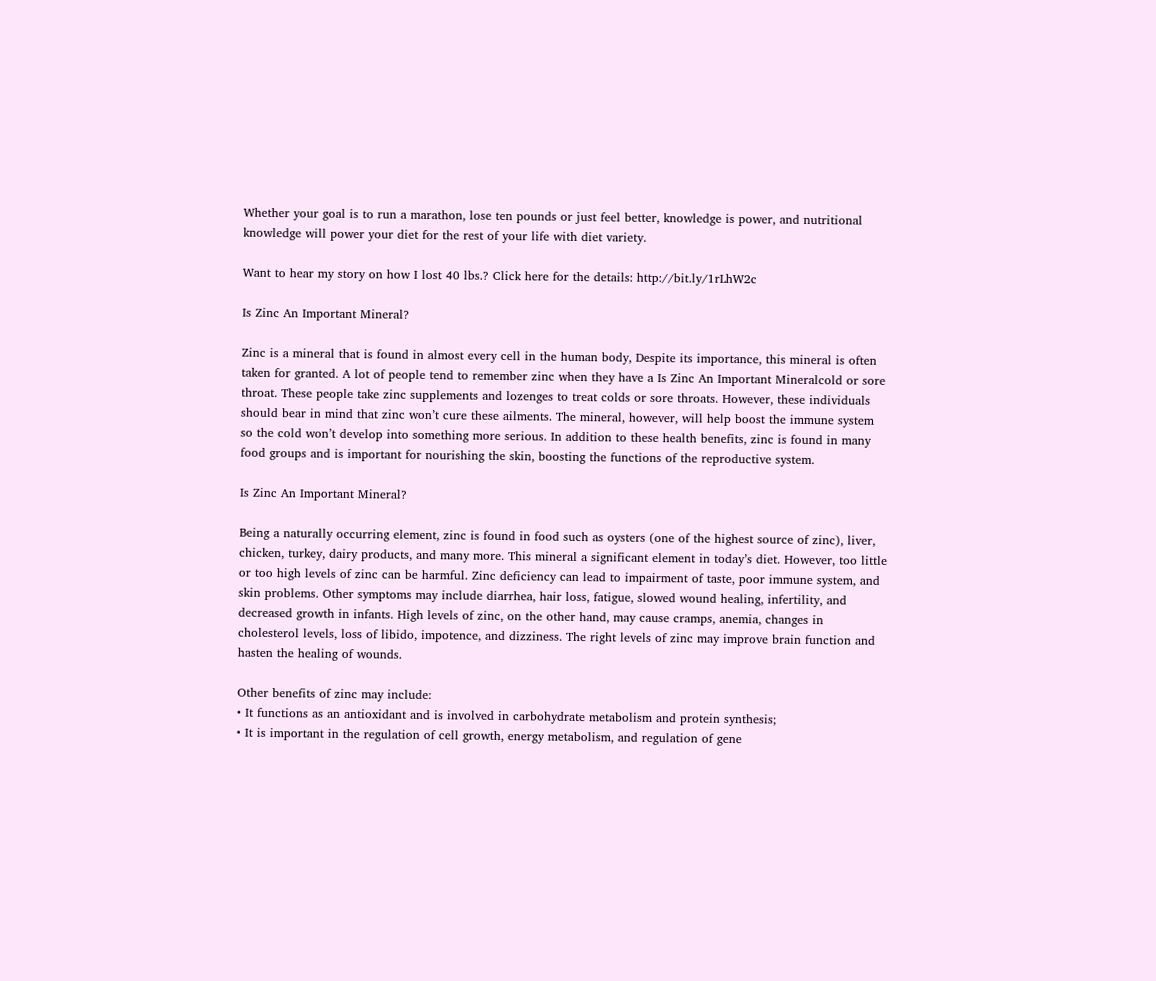Whether your goal is to run a marathon, lose ten pounds or just feel better, knowledge is power, and nutritional knowledge will power your diet for the rest of your life with diet variety.

Want to hear my story on how I lost 40 lbs.? Click here for the details: http://bit.ly/1rLhW2c

Is Zinc An Important Mineral?

Zinc is a mineral that is found in almost every cell in the human body, Despite its importance, this mineral is often taken for granted. A lot of people tend to remember zinc when they have a Is Zinc An Important Mineralcold or sore throat. These people take zinc supplements and lozenges to treat colds or sore throats. However, these individuals should bear in mind that zinc won’t cure these ailments. The mineral, however, will help boost the immune system so the cold won’t develop into something more serious. In addition to these health benefits, zinc is found in many food groups and is important for nourishing the skin, boosting the functions of the reproductive system.

Is Zinc An Important Mineral?

Being a naturally occurring element, zinc is found in food such as oysters (one of the highest source of zinc), liver, chicken, turkey, dairy products, and many more. This mineral a significant element in today’s diet. However, too little or too high levels of zinc can be harmful. Zinc deficiency can lead to impairment of taste, poor immune system, and skin problems. Other symptoms may include diarrhea, hair loss, fatigue, slowed wound healing, infertility, and decreased growth in infants. High levels of zinc, on the other hand, may cause cramps, anemia, changes in cholesterol levels, loss of libido, impotence, and dizziness. The right levels of zinc may improve brain function and hasten the healing of wounds.

Other benefits of zinc may include:
• It functions as an antioxidant and is involved in carbohydrate metabolism and protein synthesis;
• It is important in the regulation of cell growth, energy metabolism, and regulation of gene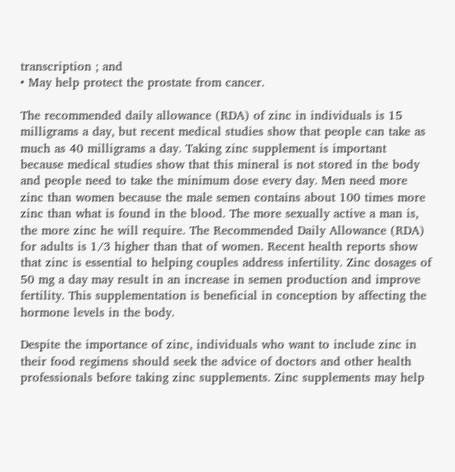transcription ; and
• May help protect the prostate from cancer.

The recommended daily allowance (RDA) of zinc in individuals is 15 milligrams a day, but recent medical studies show that people can take as much as 40 milligrams a day. Taking zinc supplement is important because medical studies show that this mineral is not stored in the body and people need to take the minimum dose every day. Men need more zinc than women because the male semen contains about 100 times more zinc than what is found in the blood. The more sexually active a man is, the more zinc he will require. The Recommended Daily Allowance (RDA) for adults is 1/3 higher than that of women. Recent health reports show that zinc is essential to helping couples address infertility. Zinc dosages of 50 mg a day may result in an increase in semen production and improve fertility. This supplementation is beneficial in conception by affecting the hormone levels in the body.

Despite the importance of zinc, individuals who want to include zinc in their food regimens should seek the advice of doctors and other health professionals before taking zinc supplements. Zinc supplements may help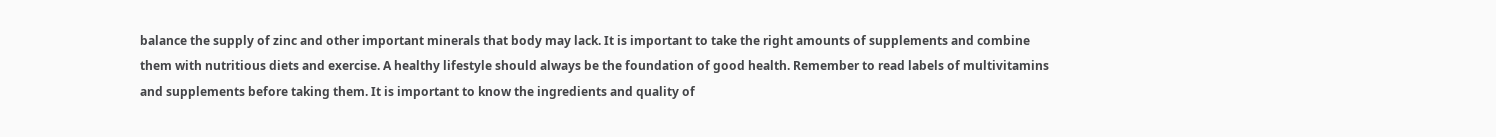balance the supply of zinc and other important minerals that body may lack. It is important to take the right amounts of supplements and combine them with nutritious diets and exercise. A healthy lifestyle should always be the foundation of good health. Remember to read labels of multivitamins and supplements before taking them. It is important to know the ingredients and quality of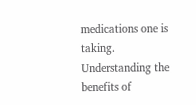medications one is taking. Understanding the benefits of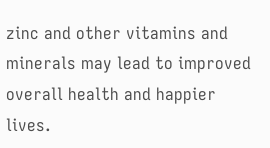zinc and other vitamins and minerals may lead to improved overall health and happier lives.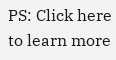PS: Click here to learn more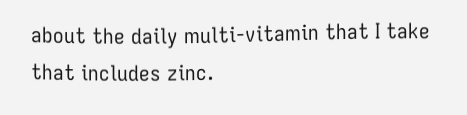about the daily multi-vitamin that I take that includes zinc.